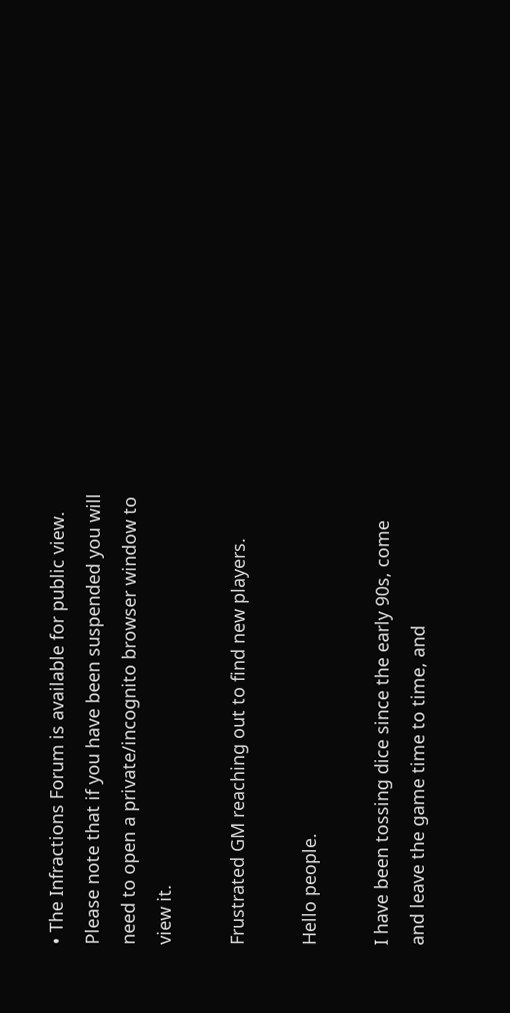• The Infractions Forum is available for public view. Please note that if you have been suspended you will need to open a private/incognito browser window to view it.

Frustrated GM reaching out to find new players.

Hello people.

I have been tossing dice since the early 90s, come and leave the game time to time, and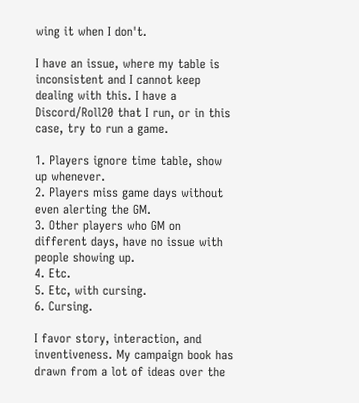wing it when I don't.

I have an issue, where my table is inconsistent and I cannot keep dealing with this. I have a Discord/Roll20 that I run, or in this case, try to run a game.

1. Players ignore time table, show up whenever.
2. Players miss game days without even alerting the GM.
3. Other players who GM on different days, have no issue with people showing up.
4. Etc.
5. Etc, with cursing.
6. Cursing.

I favor story, interaction, and inventiveness. My campaign book has drawn from a lot of ideas over the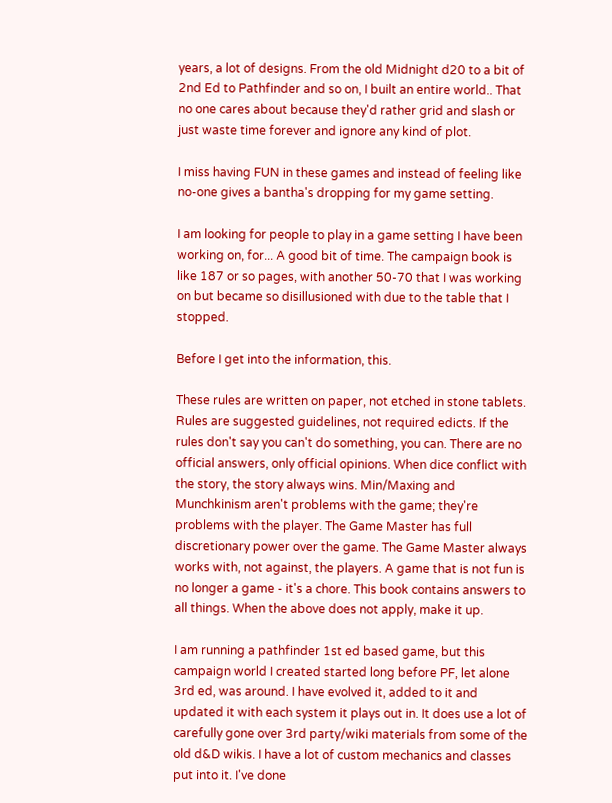years, a lot of designs. From the old Midnight d20 to a bit of 2nd Ed to Pathfinder and so on, I built an entire world.. That no one cares about because they'd rather grid and slash or just waste time forever and ignore any kind of plot.

I miss having FUN in these games and instead of feeling like no-one gives a bantha's dropping for my game setting.

I am looking for people to play in a game setting I have been working on, for... A good bit of time. The campaign book is like 187 or so pages, with another 50-70 that I was working on but became so disillusioned with due to the table that I stopped.

Before I get into the information, this.

These rules are written on paper, not etched in stone tablets. Rules are suggested guidelines, not required edicts. If the rules don't say you can't do something, you can. There are no official answers, only official opinions. When dice conflict with the story, the story always wins. Min/Maxing and Munchkinism aren't problems with the game; they're problems with the player. The Game Master has full discretionary power over the game. The Game Master always works with, not against, the players. A game that is not fun is no longer a game - it's a chore. This book contains answers to all things. When the above does not apply, make it up.

I am running a pathfinder 1st ed based game, but this campaign world I created started long before PF, let alone 3rd ed, was around. I have evolved it, added to it and updated it with each system it plays out in. It does use a lot of carefully gone over 3rd party/wiki materials from some of the old d&D wikis. I have a lot of custom mechanics and classes put into it. I've done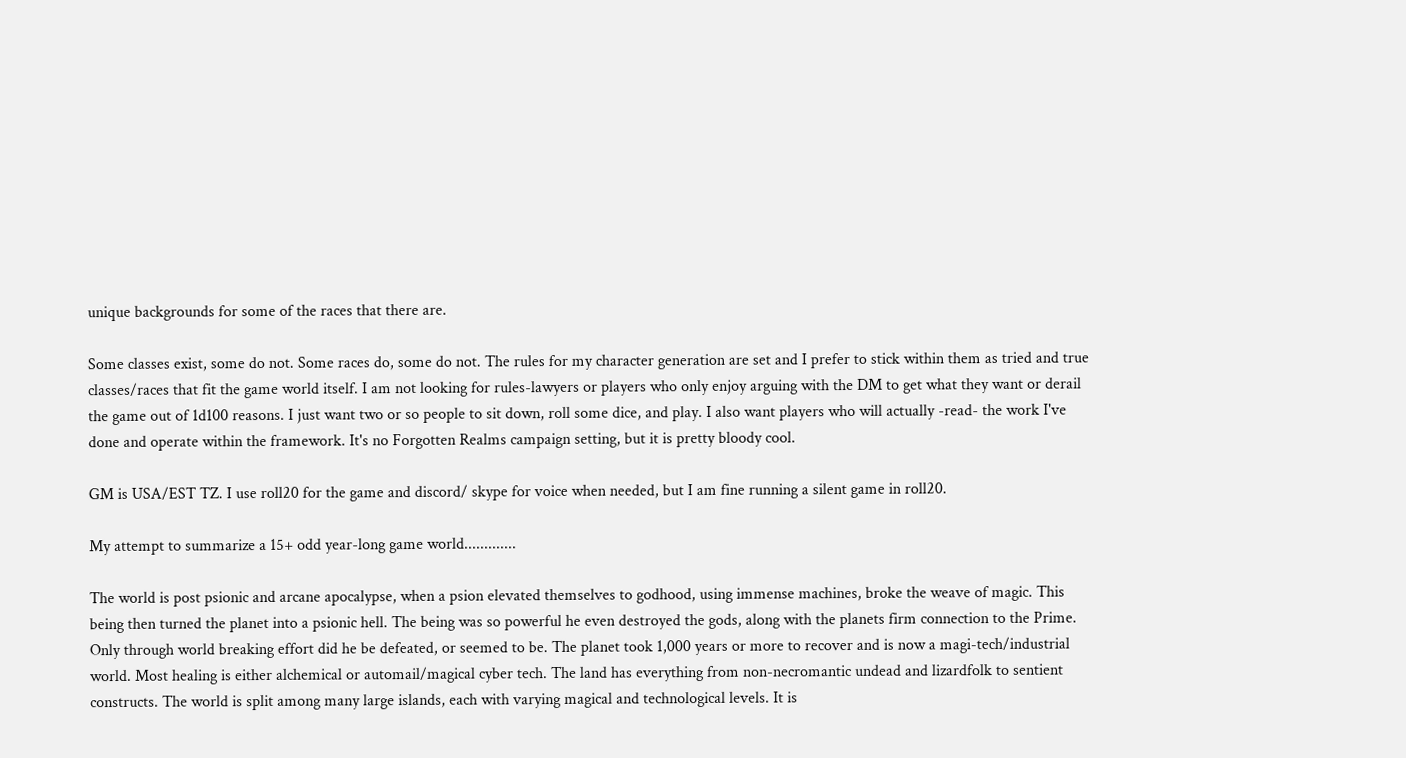unique backgrounds for some of the races that there are.

Some classes exist, some do not. Some races do, some do not. The rules for my character generation are set and I prefer to stick within them as tried and true classes/races that fit the game world itself. I am not looking for rules-lawyers or players who only enjoy arguing with the DM to get what they want or derail the game out of 1d100 reasons. I just want two or so people to sit down, roll some dice, and play. I also want players who will actually -read- the work I've done and operate within the framework. It's no Forgotten Realms campaign setting, but it is pretty bloody cool.

GM is USA/EST TZ. I use roll20 for the game and discord/ skype for voice when needed, but I am fine running a silent game in roll20.

My attempt to summarize a 15+ odd year-long game world.............

The world is post psionic and arcane apocalypse, when a psion elevated themselves to godhood, using immense machines, broke the weave of magic. This being then turned the planet into a psionic hell. The being was so powerful he even destroyed the gods, along with the planets firm connection to the Prime. Only through world breaking effort did he be defeated, or seemed to be. The planet took 1,000 years or more to recover and is now a magi-tech/industrial world. Most healing is either alchemical or automail/magical cyber tech. The land has everything from non-necromantic undead and lizardfolk to sentient constructs. The world is split among many large islands, each with varying magical and technological levels. It is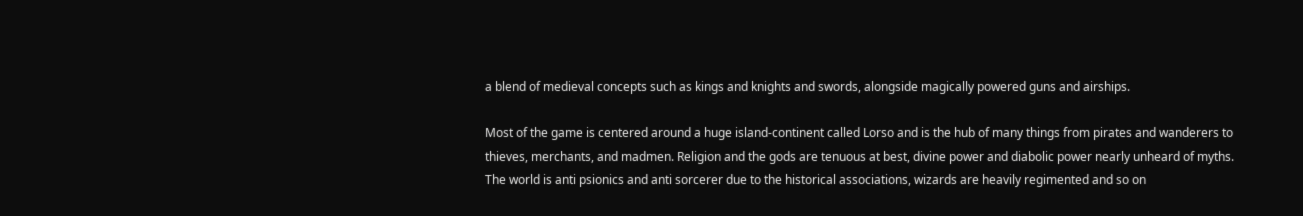a blend of medieval concepts such as kings and knights and swords, alongside magically powered guns and airships.

Most of the game is centered around a huge island-continent called Lorso and is the hub of many things from pirates and wanderers to thieves, merchants, and madmen. Religion and the gods are tenuous at best, divine power and diabolic power nearly unheard of myths. The world is anti psionics and anti sorcerer due to the historical associations, wizards are heavily regimented and so on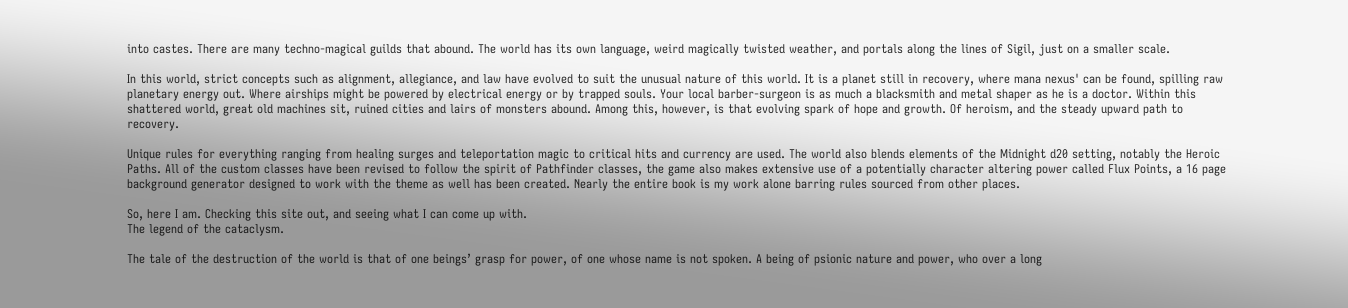into castes. There are many techno-magical guilds that abound. The world has its own language, weird magically twisted weather, and portals along the lines of Sigil, just on a smaller scale.

In this world, strict concepts such as alignment, allegiance, and law have evolved to suit the unusual nature of this world. It is a planet still in recovery, where mana nexus' can be found, spilling raw planetary energy out. Where airships might be powered by electrical energy or by trapped souls. Your local barber-surgeon is as much a blacksmith and metal shaper as he is a doctor. Within this shattered world, great old machines sit, ruined cities and lairs of monsters abound. Among this, however, is that evolving spark of hope and growth. Of heroism, and the steady upward path to recovery.

Unique rules for everything ranging from healing surges and teleportation magic to critical hits and currency are used. The world also blends elements of the Midnight d20 setting, notably the Heroic Paths. All of the custom classes have been revised to follow the spirit of Pathfinder classes, the game also makes extensive use of a potentially character altering power called Flux Points, a 16 page background generator designed to work with the theme as well has been created. Nearly the entire book is my work alone barring rules sourced from other places.

So, here I am. Checking this site out, and seeing what I can come up with.
The legend of the cataclysm.

The tale of the destruction of the world is that of one beings’ grasp for power, of one whose name is not spoken. A being of psionic nature and power, who over a long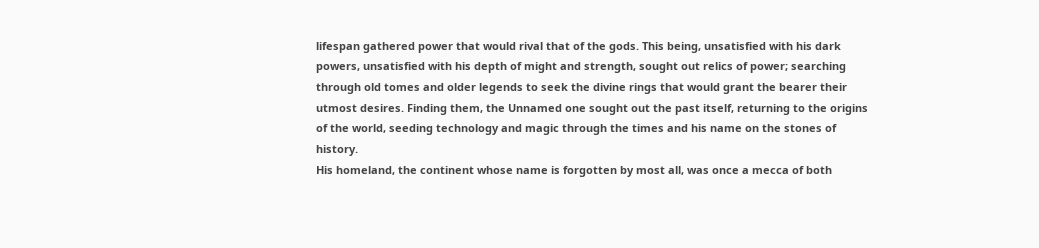lifespan gathered power that would rival that of the gods. This being, unsatisfied with his dark powers, unsatisfied with his depth of might and strength, sought out relics of power; searching through old tomes and older legends to seek the divine rings that would grant the bearer their utmost desires. Finding them, the Unnamed one sought out the past itself, returning to the origins of the world, seeding technology and magic through the times and his name on the stones of history.
His homeland, the continent whose name is forgotten by most all, was once a mecca of both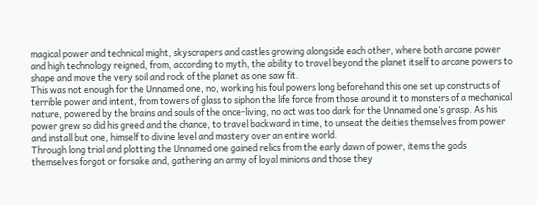magical power and technical might, skyscrapers and castles growing alongside each other, where both arcane power and high technology reigned, from, according to myth, the ability to travel beyond the planet itself to arcane powers to shape and move the very soil and rock of the planet as one saw fit.
This was not enough for the Unnamed one, no, working his foul powers long beforehand this one set up constructs of terrible power and intent, from towers of glass to siphon the life force from those around it to monsters of a mechanical nature, powered by the brains and souls of the once-living, no act was too dark for the Unnamed one’s grasp. As his power grew so did his greed and the chance, to travel backward in time, to unseat the deities themselves from power and install but one, himself to divine level and mastery over an entire world.
Through long trial and plotting the Unnamed one gained relics from the early dawn of power, items the gods themselves forgot or forsake and, gathering an army of loyal minions and those they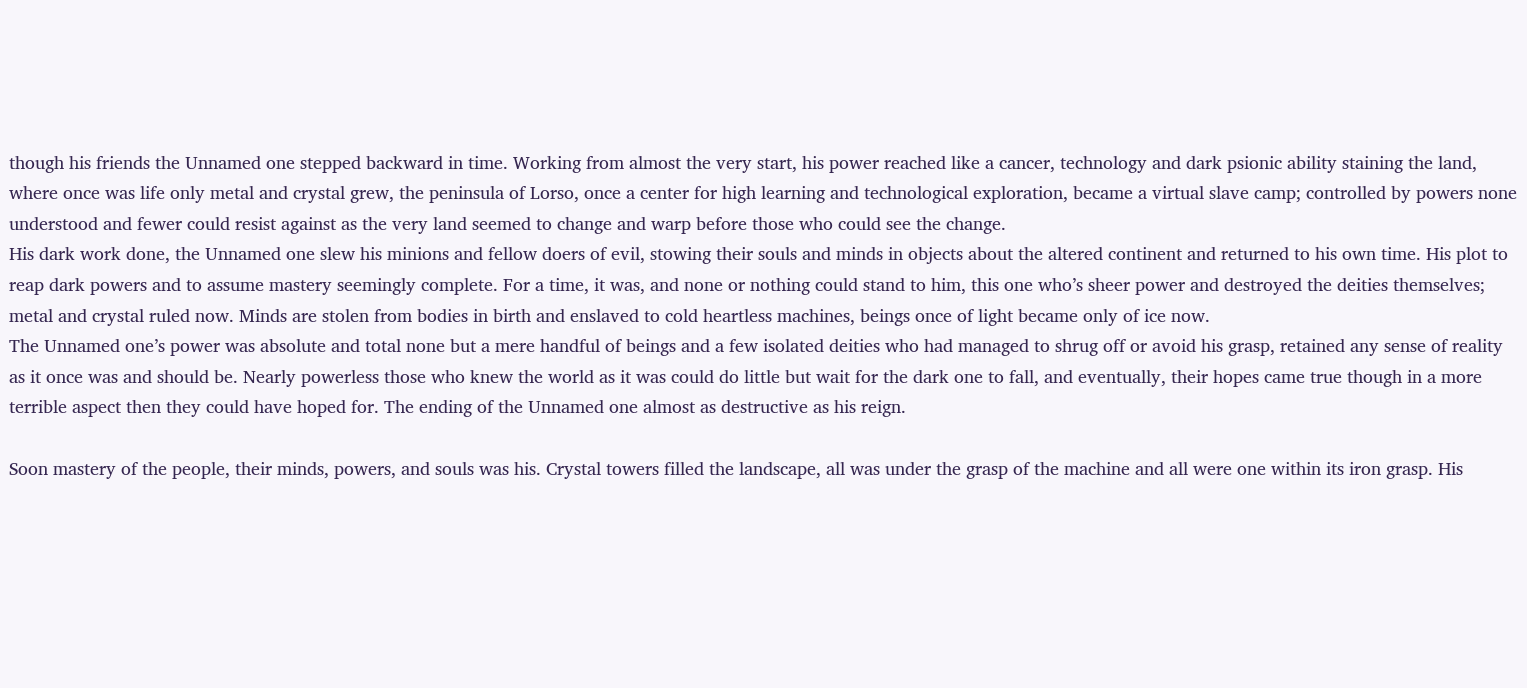though his friends the Unnamed one stepped backward in time. Working from almost the very start, his power reached like a cancer, technology and dark psionic ability staining the land, where once was life only metal and crystal grew, the peninsula of Lorso, once a center for high learning and technological exploration, became a virtual slave camp; controlled by powers none understood and fewer could resist against as the very land seemed to change and warp before those who could see the change.
His dark work done, the Unnamed one slew his minions and fellow doers of evil, stowing their souls and minds in objects about the altered continent and returned to his own time. His plot to reap dark powers and to assume mastery seemingly complete. For a time, it was, and none or nothing could stand to him, this one who’s sheer power and destroyed the deities themselves; metal and crystal ruled now. Minds are stolen from bodies in birth and enslaved to cold heartless machines, beings once of light became only of ice now.
The Unnamed one’s power was absolute and total none but a mere handful of beings and a few isolated deities who had managed to shrug off or avoid his grasp, retained any sense of reality as it once was and should be. Nearly powerless those who knew the world as it was could do little but wait for the dark one to fall, and eventually, their hopes came true though in a more terrible aspect then they could have hoped for. The ending of the Unnamed one almost as destructive as his reign.

Soon mastery of the people, their minds, powers, and souls was his. Crystal towers filled the landscape, all was under the grasp of the machine and all were one within its iron grasp. His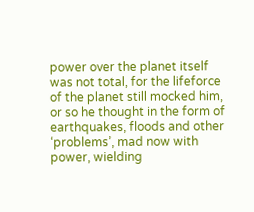power over the planet itself was not total, for the lifeforce of the planet still mocked him, or so he thought in the form of earthquakes, floods and other ‘problems’, mad now with power, wielding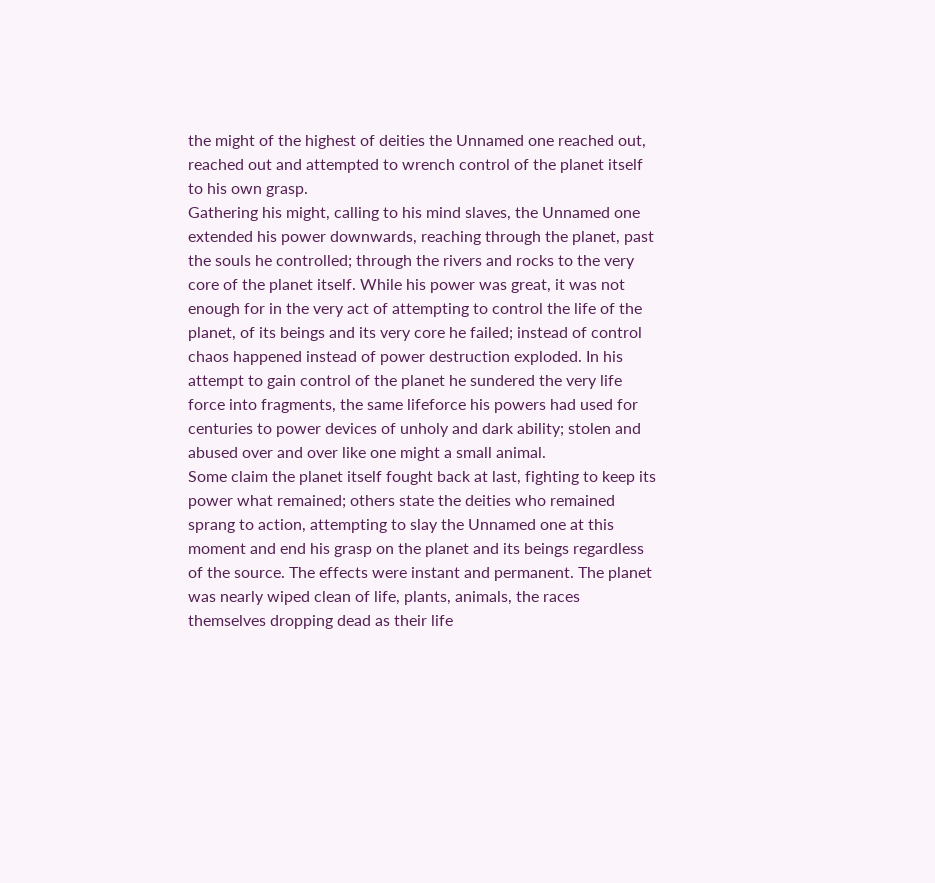the might of the highest of deities the Unnamed one reached out, reached out and attempted to wrench control of the planet itself to his own grasp.
Gathering his might, calling to his mind slaves, the Unnamed one extended his power downwards, reaching through the planet, past the souls he controlled; through the rivers and rocks to the very core of the planet itself. While his power was great, it was not enough for in the very act of attempting to control the life of the planet, of its beings and its very core he failed; instead of control chaos happened instead of power destruction exploded. In his attempt to gain control of the planet he sundered the very life force into fragments, the same lifeforce his powers had used for centuries to power devices of unholy and dark ability; stolen and abused over and over like one might a small animal.
Some claim the planet itself fought back at last, fighting to keep its power what remained; others state the deities who remained sprang to action, attempting to slay the Unnamed one at this moment and end his grasp on the planet and its beings regardless of the source. The effects were instant and permanent. The planet was nearly wiped clean of life, plants, animals, the races themselves dropping dead as their life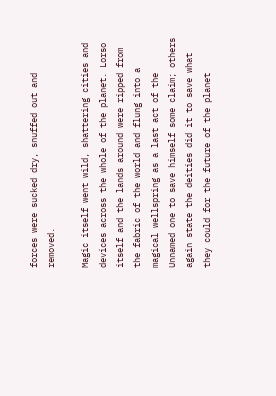forces were sucked dry, snuffed out and removed.

Magic itself went wild, shattering cities and devices across the whole of the planet. Lorso itself and the lands around were ripped from the fabric of the world and flung into a magical wellspring as a last act of the Unnamed one to save himself some claim; others again state the deities did it to save what they could for the future of the planet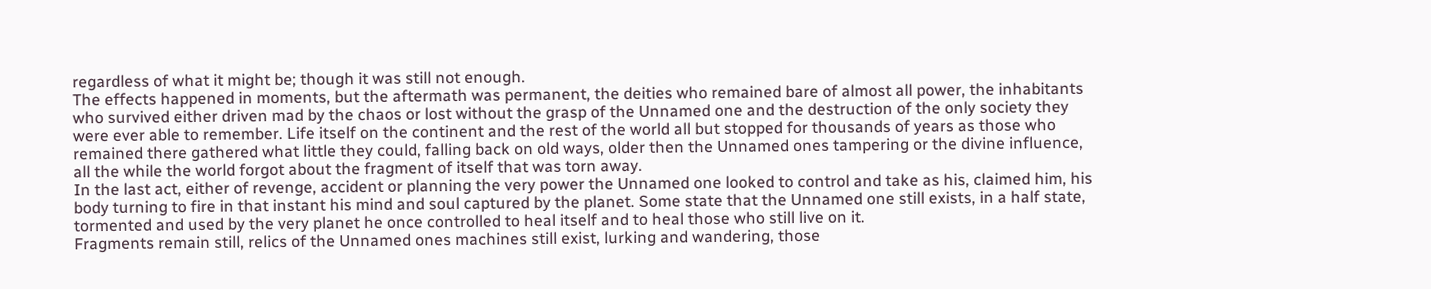regardless of what it might be; though it was still not enough.
The effects happened in moments, but the aftermath was permanent, the deities who remained bare of almost all power, the inhabitants who survived either driven mad by the chaos or lost without the grasp of the Unnamed one and the destruction of the only society they were ever able to remember. Life itself on the continent and the rest of the world all but stopped for thousands of years as those who remained there gathered what little they could, falling back on old ways, older then the Unnamed ones tampering or the divine influence, all the while the world forgot about the fragment of itself that was torn away.
In the last act, either of revenge, accident or planning the very power the Unnamed one looked to control and take as his, claimed him, his body turning to fire in that instant his mind and soul captured by the planet. Some state that the Unnamed one still exists, in a half state, tormented and used by the very planet he once controlled to heal itself and to heal those who still live on it.
Fragments remain still, relics of the Unnamed ones machines still exist, lurking and wandering, those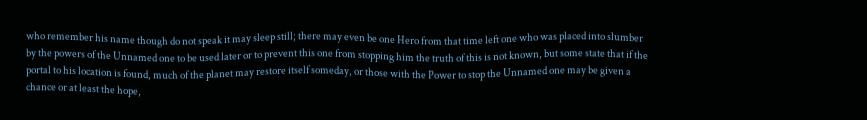who remember his name though do not speak it may sleep still; there may even be one Hero from that time left one who was placed into slumber by the powers of the Unnamed one to be used later or to prevent this one from stopping him the truth of this is not known, but some state that if the portal to his location is found, much of the planet may restore itself someday, or those with the Power to stop the Unnamed one may be given a chance or at least the hope,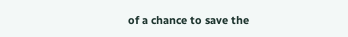of a chance to save the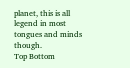planet, this is all legend in most tongues and minds though.
Top Bottom